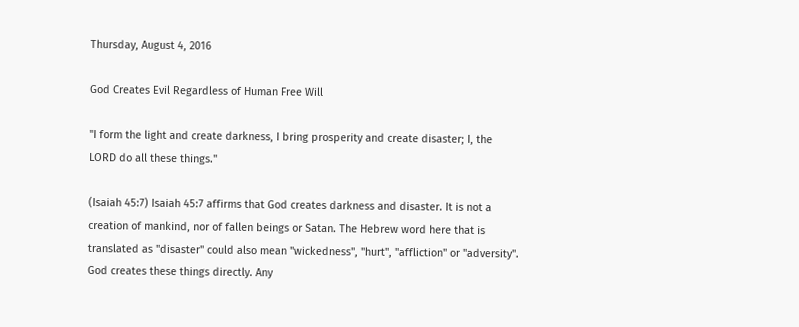Thursday, August 4, 2016

God Creates Evil Regardless of Human Free Will

"I form the light and create darkness, I bring prosperity and create disaster; I, the LORD do all these things."

(Isaiah 45:7) Isaiah 45:7 affirms that God creates darkness and disaster. It is not a creation of mankind, nor of fallen beings or Satan. The Hebrew word here that is translated as "disaster" could also mean "wickedness", "hurt", "affliction" or "adversity". God creates these things directly. Any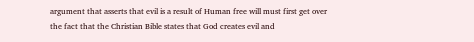argument that asserts that evil is a result of Human free will must first get over the fact that the Christian Bible states that God creates evil and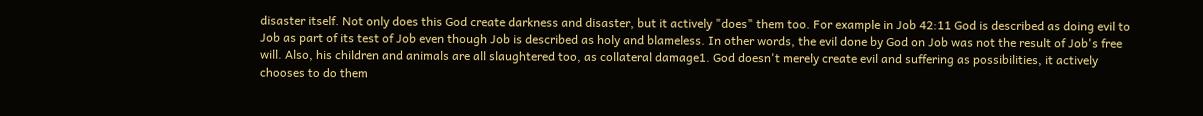disaster itself. Not only does this God create darkness and disaster, but it actively "does" them too. For example in Job 42:11 God is described as doing evil to Job as part of its test of Job even though Job is described as holy and blameless. In other words, the evil done by God on Job was not the result of Job's free will. Also, his children and animals are all slaughtered too, as collateral damage1. God doesn't merely create evil and suffering as possibilities, it actively chooses to do them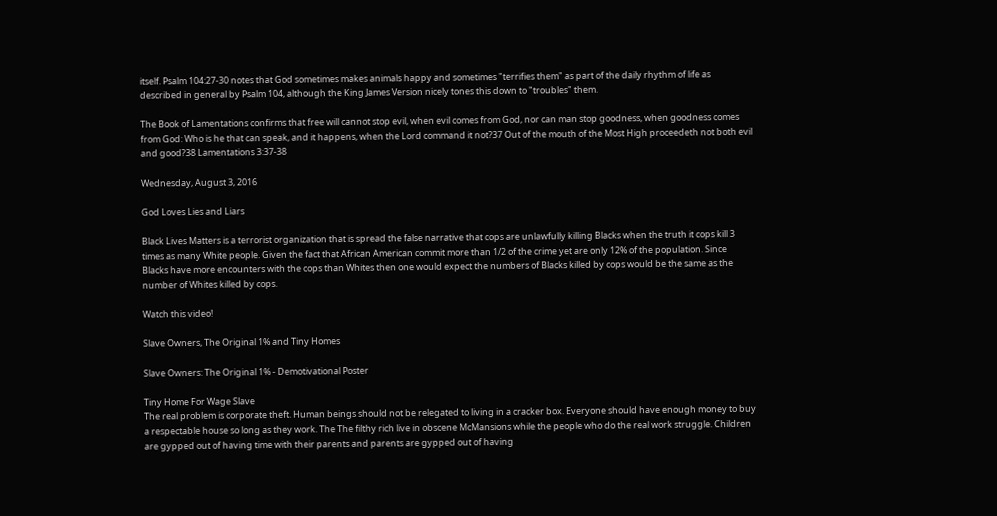itself. Psalm 104:27-30 notes that God sometimes makes animals happy and sometimes "terrifies them" as part of the daily rhythm of life as described in general by Psalm 104, although the King James Version nicely tones this down to "troubles" them.

The Book of Lamentations confirms that free will cannot stop evil, when evil comes from God, nor can man stop goodness, when goodness comes from God: Who is he that can speak, and it happens, when the Lord command it not?37 Out of the mouth of the Most High proceedeth not both evil and good?38 Lamentations 3:37-38

Wednesday, August 3, 2016

God Loves Lies and Liars

Black Lives Matters is a terrorist organization that is spread the false narrative that cops are unlawfully killing Blacks when the truth it cops kill 3 times as many White people. Given the fact that African American commit more than 1/2 of the crime yet are only 12% of the population. Since Blacks have more encounters with the cops than Whites then one would expect the numbers of Blacks killed by cops would be the same as the number of Whites killed by cops.

Watch this video!

Slave Owners, The Original 1% and Tiny Homes

Slave Owners: The Original 1% - Demotivational Poster

Tiny Home For Wage Slave
The real problem is corporate theft. Human beings should not be relegated to living in a cracker box. Everyone should have enough money to buy a respectable house so long as they work. The The filthy rich live in obscene McMansions while the people who do the real work struggle. Children are gypped out of having time with their parents and parents are gypped out of having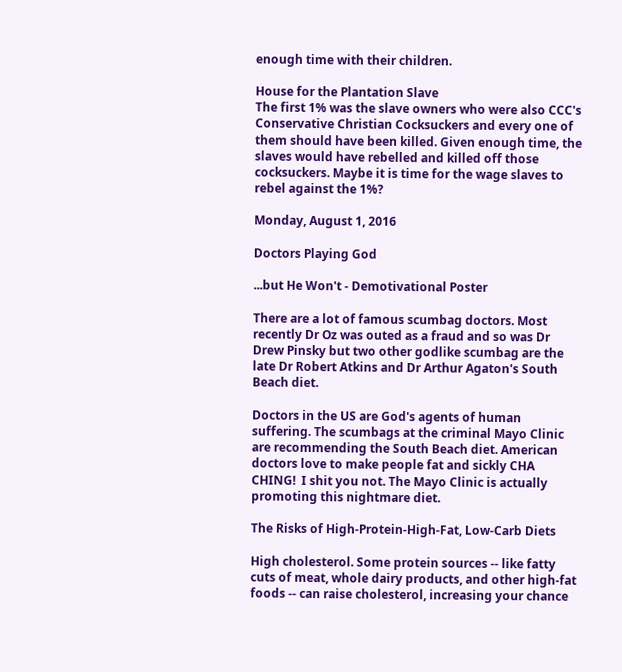enough time with their children.

House for the Plantation Slave
The first 1% was the slave owners who were also CCC's Conservative Christian Cocksuckers and every one of them should have been killed. Given enough time, the slaves would have rebelled and killed off those cocksuckers. Maybe it is time for the wage slaves to rebel against the 1%?

Monday, August 1, 2016

Doctors Playing God

...but He Won't - Demotivational Poster

There are a lot of famous scumbag doctors. Most recently Dr Oz was outed as a fraud and so was Dr Drew Pinsky but two other godlike scumbag are the late Dr Robert Atkins and Dr Arthur Agaton's South Beach diet.

Doctors in the US are God's agents of human suffering. The scumbags at the criminal Mayo Clinic are recommending the South Beach diet. American doctors love to make people fat and sickly CHA CHING!  I shit you not. The Mayo Clinic is actually promoting this nightmare diet.

The Risks of High-Protein-High-Fat, Low-Carb Diets

High cholesterol. Some protein sources -- like fatty cuts of meat, whole dairy products, and other high-fat foods -- can raise cholesterol, increasing your chance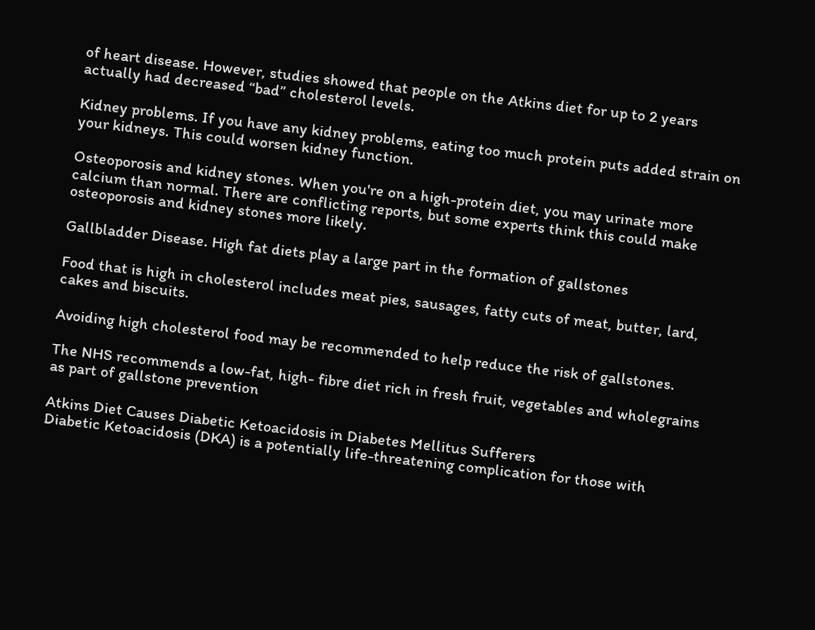of heart disease. However, studies showed that people on the Atkins diet for up to 2 years actually had decreased “bad” cholesterol levels.

Kidney problems. If you have any kidney problems, eating too much protein puts added strain on your kidneys. This could worsen kidney function.

Osteoporosis and kidney stones. When you're on a high-protein diet, you may urinate more calcium than normal. There are conflicting reports, but some experts think this could make osteoporosis and kidney stones more likely.

Gallbladder Disease. High fat diets play a large part in the formation of gallstones

Food that is high in cholesterol includes meat pies, sausages, fatty cuts of meat, butter, lard, cakes and biscuits.

Avoiding high cholesterol food may be recommended to help reduce the risk of gallstones.

The NHS recommends a low-fat, high- fibre diet rich in fresh fruit, vegetables and wholegrains as part of gallstone prevention

Atkins Diet Causes Diabetic Ketoacidosis in Diabetes Mellitus Sufferers
Diabetic Ketoacidosis (DKA) is a potentially life-threatening complication for those with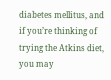diabetes mellitus, and if you’re thinking of trying the Atkins diet, you may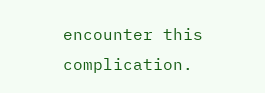encounter this complication.